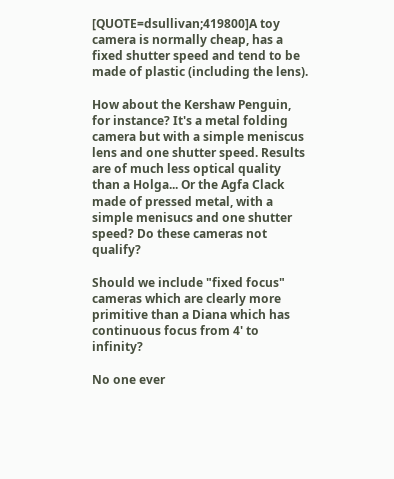[QUOTE=dsullivan;419800]A toy camera is normally cheap, has a fixed shutter speed and tend to be made of plastic (including the lens).

How about the Kershaw Penguin, for instance? It's a metal folding camera but with a simple meniscus lens and one shutter speed. Results are of much less optical quality than a Holga... Or the Agfa Clack made of pressed metal, with a simple menisucs and one shutter speed? Do these cameras not qualify?

Should we include "fixed focus" cameras which are clearly more primitive than a Diana which has continuous focus from 4' to infinity?

No one ever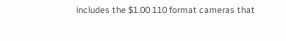includes the $1.00 110 format cameras that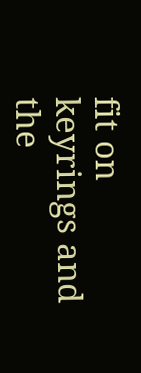fit on keyrings and the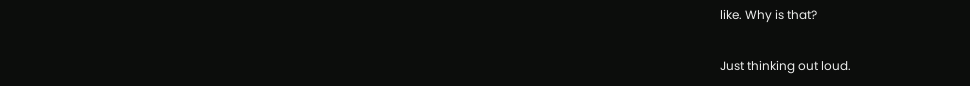like. Why is that?

Just thinking out loud.